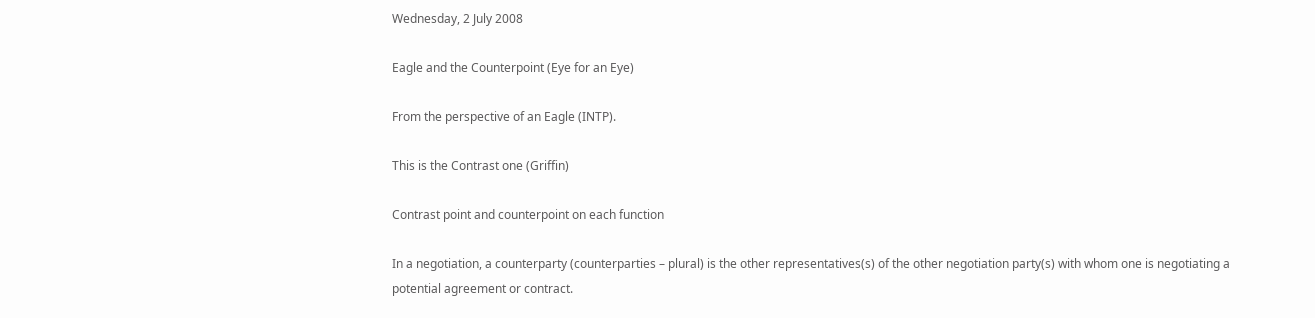Wednesday, 2 July 2008

Eagle and the Counterpoint (Eye for an Eye)

From the perspective of an Eagle (INTP).

This is the Contrast one (Griffin)

Contrast point and counterpoint on each function

In a negotiation, a counterparty (counterparties – plural) is the other representatives(s) of the other negotiation party(s) with whom one is negotiating a potential agreement or contract.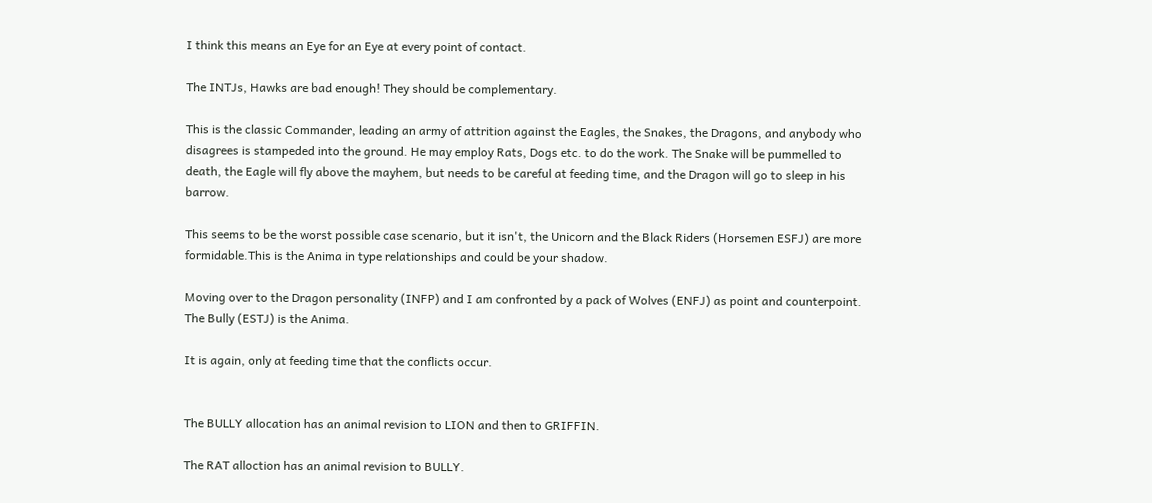I think this means an Eye for an Eye at every point of contact.

The INTJs, Hawks are bad enough! They should be complementary.

This is the classic Commander, leading an army of attrition against the Eagles, the Snakes, the Dragons, and anybody who disagrees is stampeded into the ground. He may employ Rats, Dogs etc. to do the work. The Snake will be pummelled to death, the Eagle will fly above the mayhem, but needs to be careful at feeding time, and the Dragon will go to sleep in his barrow.

This seems to be the worst possible case scenario, but it isn't, the Unicorn and the Black Riders (Horsemen ESFJ) are more formidable.This is the Anima in type relationships and could be your shadow.

Moving over to the Dragon personality (INFP) and I am confronted by a pack of Wolves (ENFJ) as point and counterpoint. The Bully (ESTJ) is the Anima.

It is again, only at feeding time that the conflicts occur.


The BULLY allocation has an animal revision to LION and then to GRIFFIN.

The RAT alloction has an animal revision to BULLY.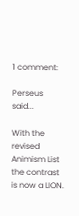1 comment:

Perseus said...

With the revised Animism List the contrast is now a LION.